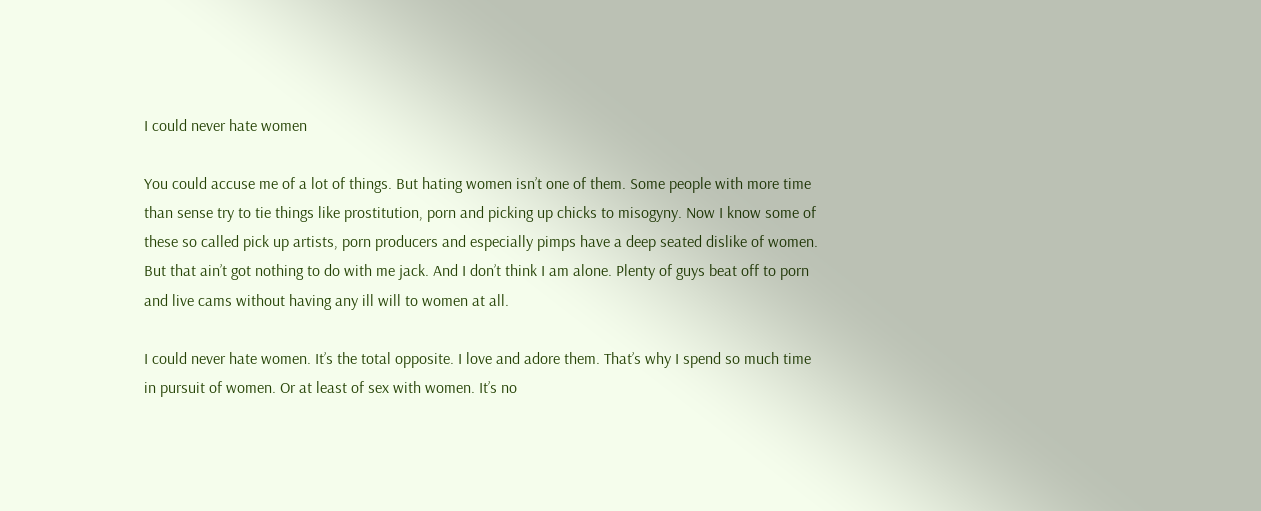I could never hate women

You could accuse me of a lot of things. But hating women isn’t one of them. Some people with more time than sense try to tie things like prostitution, porn and picking up chicks to misogyny. Now I know some of these so called pick up artists, porn producers and especially pimps have a deep seated dislike of women. But that ain’t got nothing to do with me jack. And I don’t think I am alone. Plenty of guys beat off to porn and live cams without having any ill will to women at all.

I could never hate women. It’s the total opposite. I love and adore them. That’s why I spend so much time in pursuit of women. Or at least of sex with women. It’s no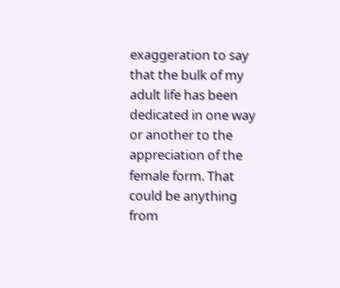exaggeration to say that the bulk of my adult life has been dedicated in one way or another to the appreciation of the female form. That could be anything from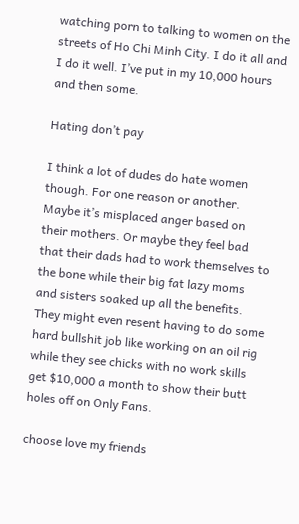watching porn to talking to women on the streets of Ho Chi Minh City. I do it all and I do it well. I’ve put in my 10,000 hours and then some.

Hating don’t pay

I think a lot of dudes do hate women though. For one reason or another. Maybe it’s misplaced anger based on their mothers. Or maybe they feel bad that their dads had to work themselves to the bone while their big fat lazy moms and sisters soaked up all the benefits. They might even resent having to do some hard bullshit job like working on an oil rig while they see chicks with no work skills get $10,000 a month to show their butt holes off on Only Fans.

choose love my friends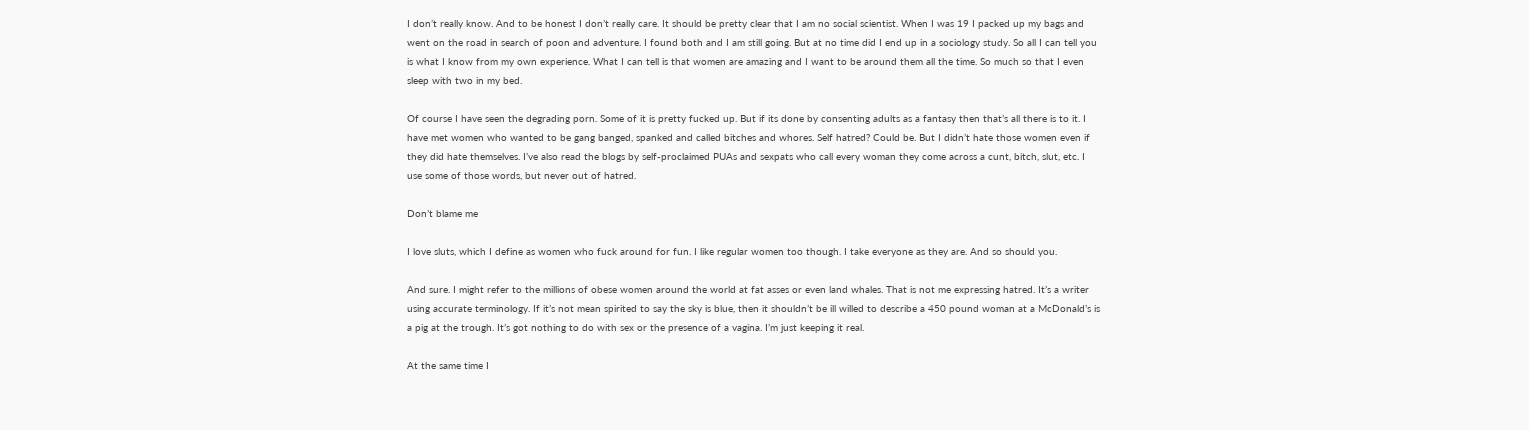I don’t really know. And to be honest I don’t really care. It should be pretty clear that I am no social scientist. When I was 19 I packed up my bags and went on the road in search of poon and adventure. I found both and I am still going. But at no time did I end up in a sociology study. So all I can tell you is what I know from my own experience. What I can tell is that women are amazing and I want to be around them all the time. So much so that I even sleep with two in my bed.

Of course I have seen the degrading porn. Some of it is pretty fucked up. But if its done by consenting adults as a fantasy then that’s all there is to it. I have met women who wanted to be gang banged, spanked and called bitches and whores. Self hatred? Could be. But I didn’t hate those women even if they did hate themselves. I’ve also read the blogs by self-proclaimed PUAs and sexpats who call every woman they come across a cunt, bitch, slut, etc. I use some of those words, but never out of hatred.

Don’t blame me

I love sluts, which I define as women who fuck around for fun. I like regular women too though. I take everyone as they are. And so should you.

And sure. I might refer to the millions of obese women around the world at fat asses or even land whales. That is not me expressing hatred. It’s a writer using accurate terminology. If it’s not mean spirited to say the sky is blue, then it shouldn’t be ill willed to describe a 450 pound woman at a McDonald’s is a pig at the trough. It’s got nothing to do with sex or the presence of a vagina. I’m just keeping it real.

At the same time I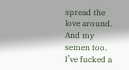spread the love around. And my semen too. I’ve fucked a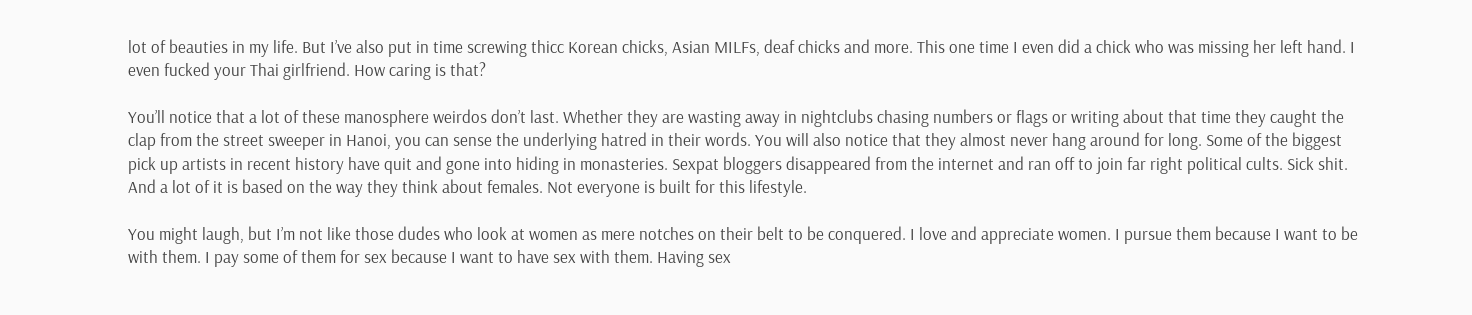lot of beauties in my life. But I’ve also put in time screwing thicc Korean chicks, Asian MILFs, deaf chicks and more. This one time I even did a chick who was missing her left hand. I even fucked your Thai girlfriend. How caring is that?

You’ll notice that a lot of these manosphere weirdos don’t last. Whether they are wasting away in nightclubs chasing numbers or flags or writing about that time they caught the clap from the street sweeper in Hanoi, you can sense the underlying hatred in their words. You will also notice that they almost never hang around for long. Some of the biggest pick up artists in recent history have quit and gone into hiding in monasteries. Sexpat bloggers disappeared from the internet and ran off to join far right political cults. Sick shit. And a lot of it is based on the way they think about females. Not everyone is built for this lifestyle.

You might laugh, but I’m not like those dudes who look at women as mere notches on their belt to be conquered. I love and appreciate women. I pursue them because I want to be with them. I pay some of them for sex because I want to have sex with them. Having sex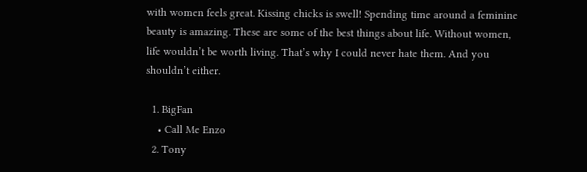with women feels great. Kissing chicks is swell! Spending time around a feminine beauty is amazing. These are some of the best things about life. Without women, life wouldn’t be worth living. That’s why I could never hate them. And you shouldn’t either.

  1. BigFan
    • Call Me Enzo
  2. Tony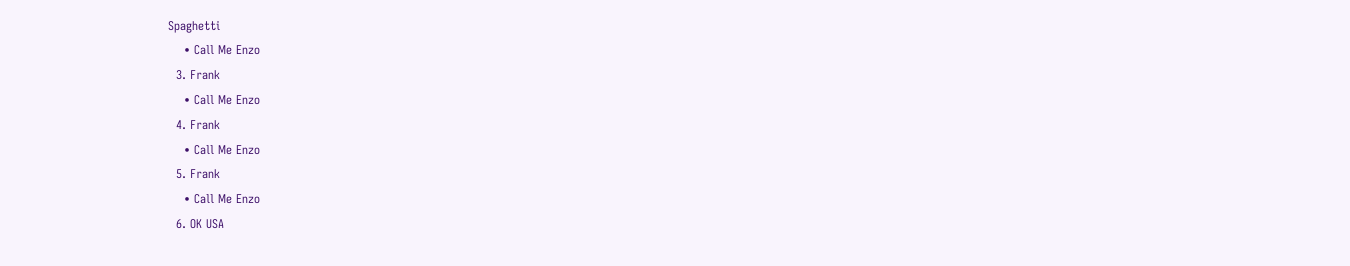Spaghetti
    • Call Me Enzo
  3. Frank
    • Call Me Enzo
  4. Frank
    • Call Me Enzo
  5. Frank
    • Call Me Enzo
  6. OK USA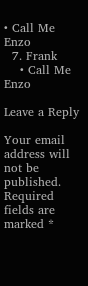• Call Me Enzo
  7. Frank
    • Call Me Enzo

Leave a Reply

Your email address will not be published. Required fields are marked *